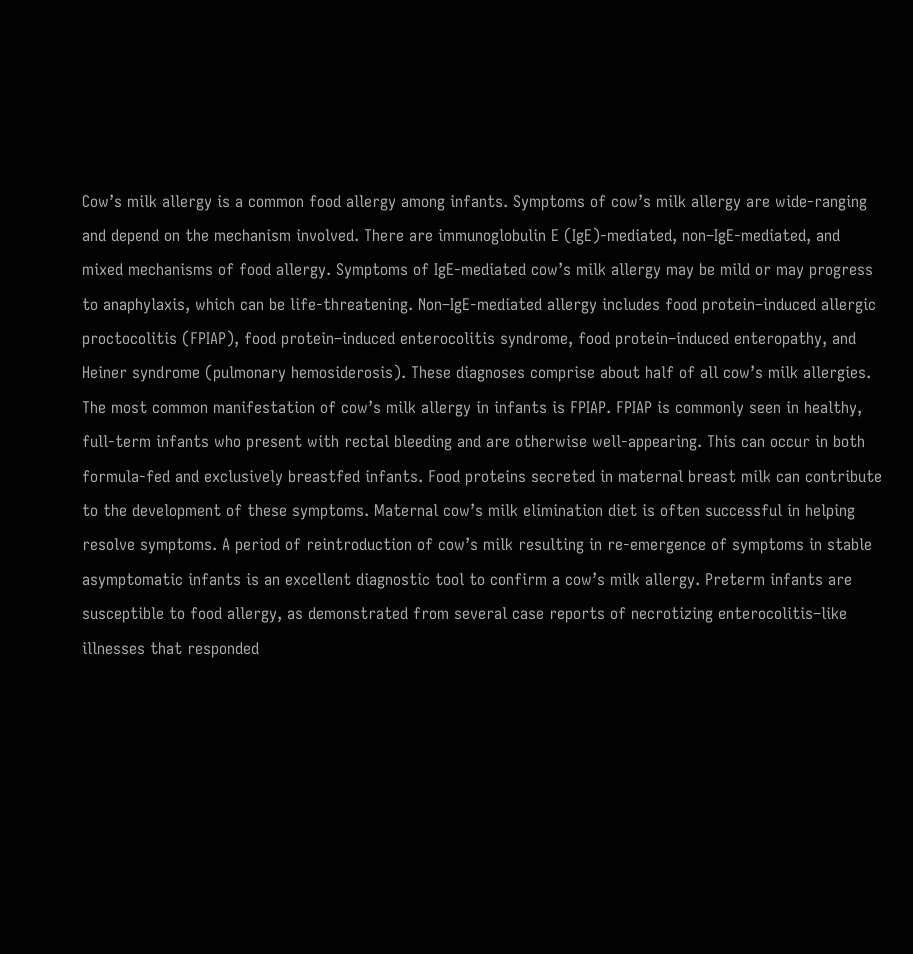Cow’s milk allergy is a common food allergy among infants. Symptoms of cow’s milk allergy are wide-ranging and depend on the mechanism involved. There are immunoglobulin E (IgE)-mediated, non–IgE-mediated, and mixed mechanisms of food allergy. Symptoms of IgE-mediated cow’s milk allergy may be mild or may progress to anaphylaxis, which can be life-threatening. Non–IgE-mediated allergy includes food protein–induced allergic proctocolitis (FPIAP), food protein–induced enterocolitis syndrome, food protein–induced enteropathy, and Heiner syndrome (pulmonary hemosiderosis). These diagnoses comprise about half of all cow’s milk allergies. The most common manifestation of cow’s milk allergy in infants is FPIAP. FPIAP is commonly seen in healthy, full-term infants who present with rectal bleeding and are otherwise well-appearing. This can occur in both formula-fed and exclusively breastfed infants. Food proteins secreted in maternal breast milk can contribute to the development of these symptoms. Maternal cow’s milk elimination diet is often successful in helping resolve symptoms. A period of reintroduction of cow’s milk resulting in re-emergence of symptoms in stable asymptomatic infants is an excellent diagnostic tool to confirm a cow’s milk allergy. Preterm infants are susceptible to food allergy, as demonstrated from several case reports of necrotizing enterocolitis–like illnesses that responded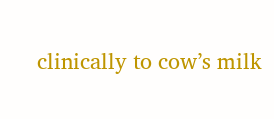clinically to cow’s milk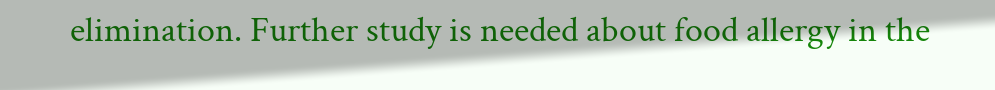elimination. Further study is needed about food allergy in the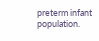preterm infant population.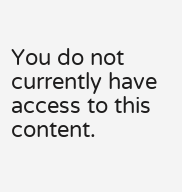You do not currently have access to this content.